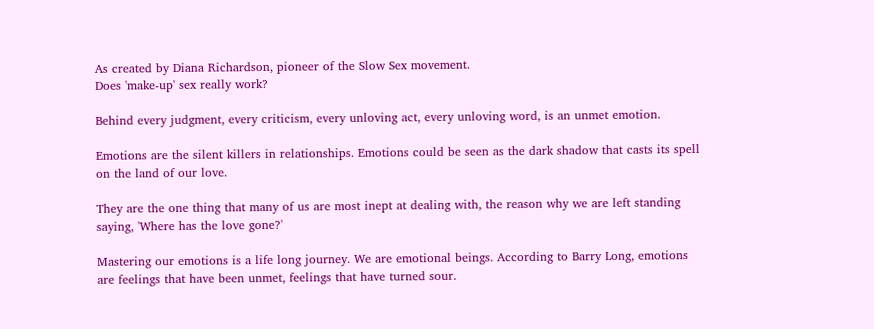As created by Diana Richardson, pioneer of the Slow Sex movement.
Does 'make-up' sex really work?

Behind every judgment, every criticism, every unloving act, every unloving word, is an unmet emotion.

Emotions are the silent killers in relationships. Emotions could be seen as the dark shadow that casts its spell on the land of our love.

They are the one thing that many of us are most inept at dealing with, the reason why we are left standing saying, 'Where has the love gone?'

Mastering our emotions is a life long journey. We are emotional beings. According to Barry Long, emotions are feelings that have been unmet, feelings that have turned sour.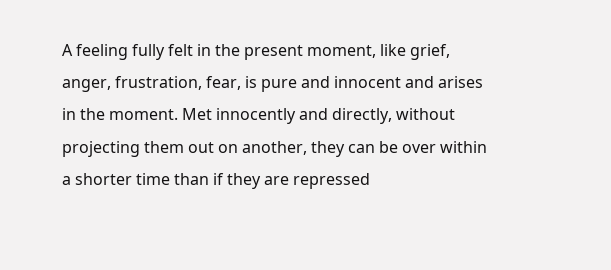A feeling fully felt in the present moment, like grief, anger, frustration, fear, is pure and innocent and arises in the moment. Met innocently and directly, without projecting them out on another, they can be over within a shorter time than if they are repressed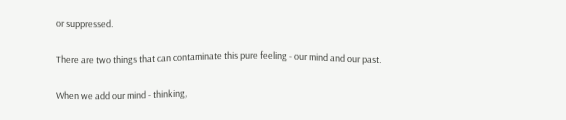or suppressed.

There are two things that can contaminate this pure feeling - our mind and our past.

When we add our mind - thinking,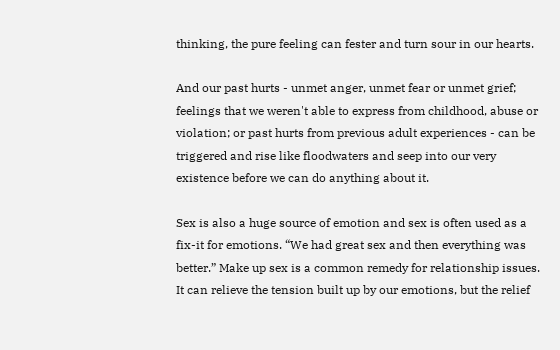thinking, the pure feeling can fester and turn sour in our hearts.

And our past hurts - unmet anger, unmet fear or unmet grief; feelings that we weren't able to express from childhood, abuse or violation; or past hurts from previous adult experiences - can be triggered and rise like floodwaters and seep into our very existence before we can do anything about it.

Sex is also a huge source of emotion and sex is often used as a fix-it for emotions. “We had great sex and then everything was better.” Make up sex is a common remedy for relationship issues. It can relieve the tension built up by our emotions, but the relief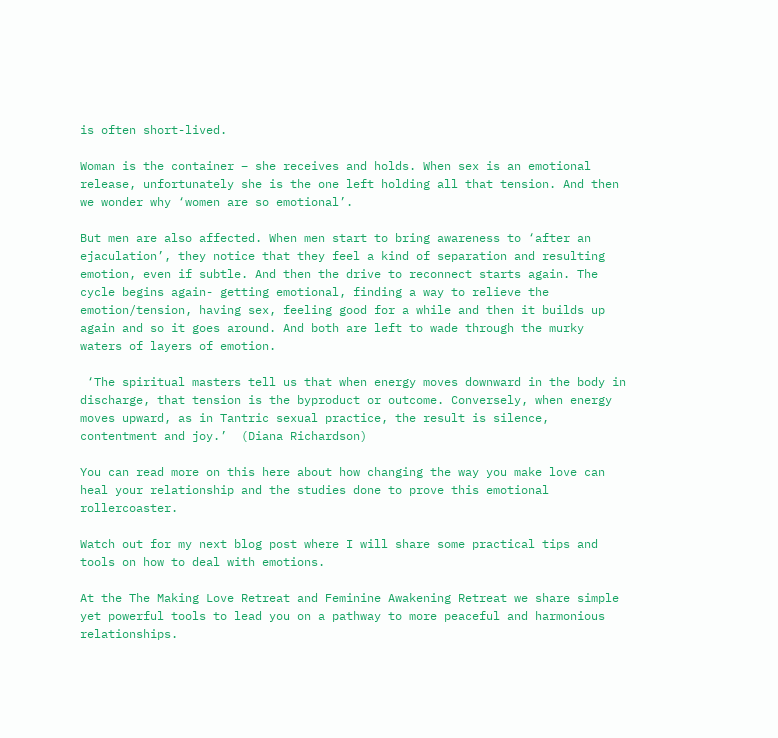is often short-lived.

Woman is the container – she receives and holds. When sex is an emotional release, unfortunately she is the one left holding all that tension. And then we wonder why ‘women are so emotional’.

But men are also affected. When men start to bring awareness to ‘after an ejaculation’, they notice that they feel a kind of separation and resulting emotion, even if subtle. And then the drive to reconnect starts again. The cycle begins again- getting emotional, finding a way to relieve the emotion/tension, having sex, feeling good for a while and then it builds up again and so it goes around. And both are left to wade through the murky waters of layers of emotion.

 ‘The spiritual masters tell us that when energy moves downward in the body in discharge, that tension is the byproduct or outcome. Conversely, when energy moves upward, as in Tantric sexual practice, the result is silence, contentment and joy.’  (Diana Richardson)

You can read more on this here about how changing the way you make love can heal your relationship and the studies done to prove this emotional rollercoaster.

Watch out for my next blog post where I will share some practical tips and tools on how to deal with emotions.

At the The Making Love Retreat and Feminine Awakening Retreat we share simple yet powerful tools to lead you on a pathway to more peaceful and harmonious relationships.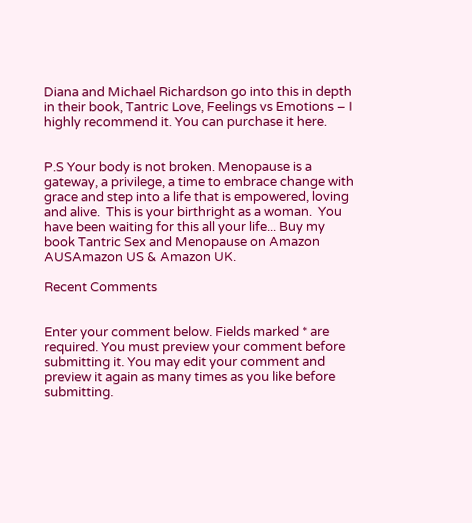Diana and Michael Richardson go into this in depth in their book, Tantric Love, Feelings vs Emotions – I highly recommend it. You can purchase it here.


P.S Your body is not broken. Menopause is a gateway, a privilege, a time to embrace change with grace and step into a life that is empowered, loving and alive.  This is your birthright as a woman.  You have been waiting for this all your life... Buy my book Tantric Sex and Menopause on Amazon AUSAmazon US & Amazon UK.

Recent Comments


Enter your comment below. Fields marked * are required. You must preview your comment before submitting it. You may edit your comment and preview it again as many times as you like before submitting.